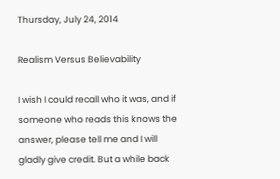Thursday, July 24, 2014

Realism Versus Believability

I wish I could recall who it was, and if someone who reads this knows the answer, please tell me and I will gladly give credit. But a while back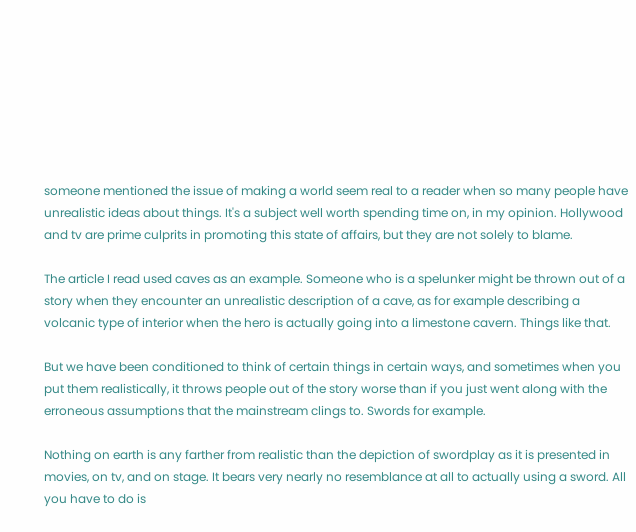someone mentioned the issue of making a world seem real to a reader when so many people have unrealistic ideas about things. It's a subject well worth spending time on, in my opinion. Hollywood and tv are prime culprits in promoting this state of affairs, but they are not solely to blame.

The article I read used caves as an example. Someone who is a spelunker might be thrown out of a story when they encounter an unrealistic description of a cave, as for example describing a volcanic type of interior when the hero is actually going into a limestone cavern. Things like that.

But we have been conditioned to think of certain things in certain ways, and sometimes when you put them realistically, it throws people out of the story worse than if you just went along with the erroneous assumptions that the mainstream clings to. Swords for example.

Nothing on earth is any farther from realistic than the depiction of swordplay as it is presented in movies, on tv, and on stage. It bears very nearly no resemblance at all to actually using a sword. All you have to do is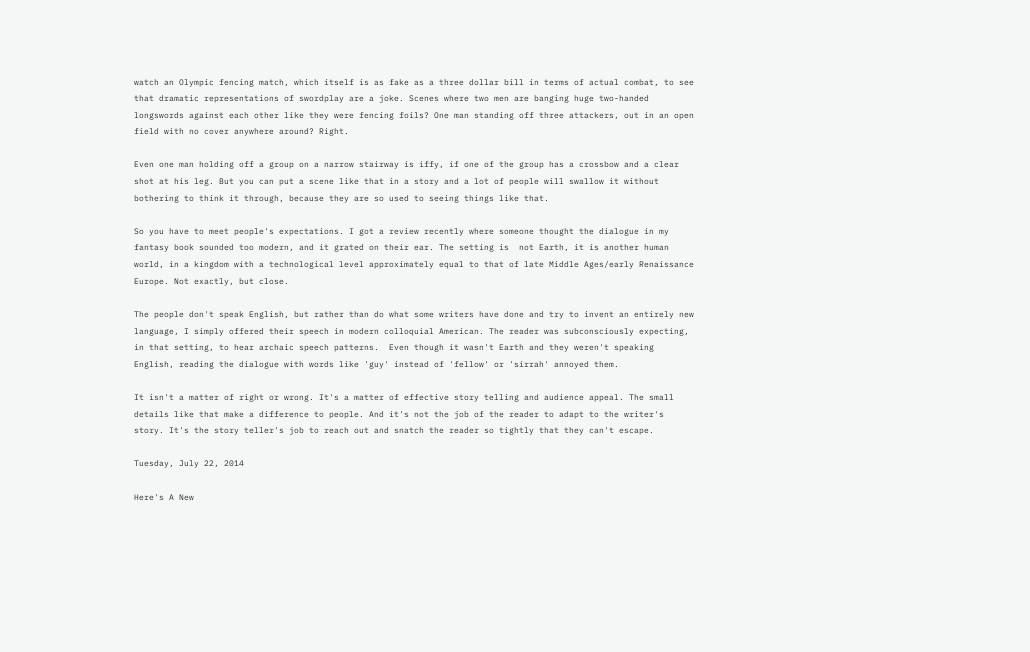watch an Olympic fencing match, which itself is as fake as a three dollar bill in terms of actual combat, to see that dramatic representations of swordplay are a joke. Scenes where two men are banging huge two-handed longswords against each other like they were fencing foils? One man standing off three attackers, out in an open field with no cover anywhere around? Right.

Even one man holding off a group on a narrow stairway is iffy, if one of the group has a crossbow and a clear shot at his leg. But you can put a scene like that in a story and a lot of people will swallow it without bothering to think it through, because they are so used to seeing things like that.

So you have to meet people's expectations. I got a review recently where someone thought the dialogue in my fantasy book sounded too modern, and it grated on their ear. The setting is  not Earth, it is another human world, in a kingdom with a technological level approximately equal to that of late Middle Ages/early Renaissance Europe. Not exactly, but close.

The people don't speak English, but rather than do what some writers have done and try to invent an entirely new language, I simply offered their speech in modern colloquial American. The reader was subconsciously expecting, in that setting, to hear archaic speech patterns.  Even though it wasn't Earth and they weren't speaking English, reading the dialogue with words like 'guy' instead of 'fellow' or 'sirrah' annoyed them.

It isn't a matter of right or wrong. It's a matter of effective story telling and audience appeal. The small details like that make a difference to people. And it's not the job of the reader to adapt to the writer's story. It's the story teller's job to reach out and snatch the reader so tightly that they can't escape.

Tuesday, July 22, 2014

Here's A New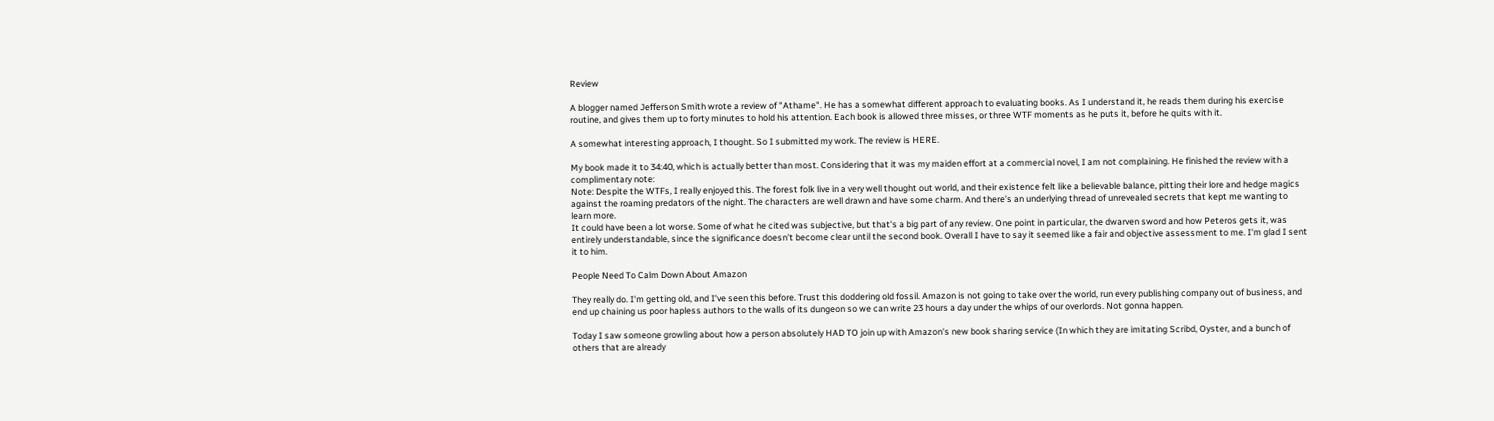Review

A blogger named Jefferson Smith wrote a review of "Athame". He has a somewhat different approach to evaluating books. As I understand it, he reads them during his exercise routine, and gives them up to forty minutes to hold his attention. Each book is allowed three misses, or three WTF moments as he puts it, before he quits with it.

A somewhat interesting approach, I thought. So I submitted my work. The review is HERE.

My book made it to 34:40, which is actually better than most. Considering that it was my maiden effort at a commercial novel, I am not complaining. He finished the review with a complimentary note:
Note: Despite the WTFs, I really enjoyed this. The forest folk live in a very well thought out world, and their existence felt like a believable balance, pitting their lore and hedge magics against the roaming predators of the night. The characters are well drawn and have some charm. And there’s an underlying thread of unrevealed secrets that kept me wanting to learn more.
It could have been a lot worse. Some of what he cited was subjective, but that's a big part of any review. One point in particular, the dwarven sword and how Peteros gets it, was entirely understandable, since the significance doesn't become clear until the second book. Overall I have to say it seemed like a fair and objective assessment to me. I'm glad I sent it to him.

People Need To Calm Down About Amazon

They really do. I'm getting old, and I've seen this before. Trust this doddering old fossil. Amazon is not going to take over the world, run every publishing company out of business, and end up chaining us poor hapless authors to the walls of its dungeon so we can write 23 hours a day under the whips of our overlords. Not gonna happen.

Today I saw someone growling about how a person absolutely HAD TO join up with Amazon's new book sharing service (In which they are imitating Scribd, Oyster, and a bunch of others that are already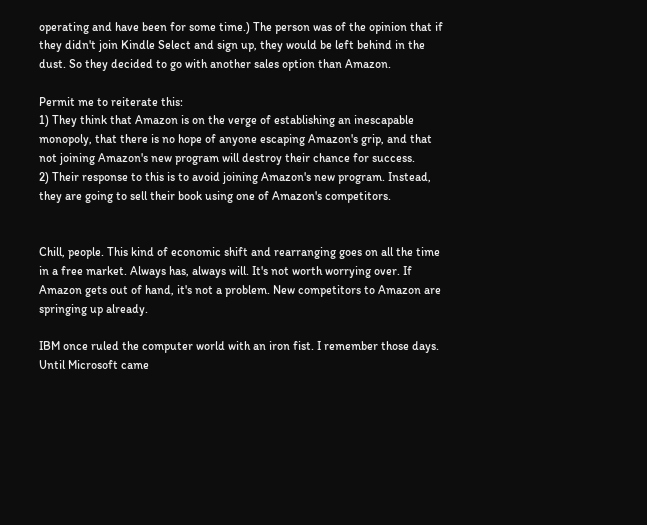operating and have been for some time.) The person was of the opinion that if they didn't join Kindle Select and sign up, they would be left behind in the dust. So they decided to go with another sales option than Amazon.

Permit me to reiterate this:
1) They think that Amazon is on the verge of establishing an inescapable monopoly, that there is no hope of anyone escaping Amazon's grip, and that not joining Amazon's new program will destroy their chance for success.
2) Their response to this is to avoid joining Amazon's new program. Instead, they are going to sell their book using one of Amazon's competitors.


Chill, people. This kind of economic shift and rearranging goes on all the time in a free market. Always has, always will. It's not worth worrying over. If Amazon gets out of hand, it's not a problem. New competitors to Amazon are springing up already.

IBM once ruled the computer world with an iron fist. I remember those days. Until Microsoft came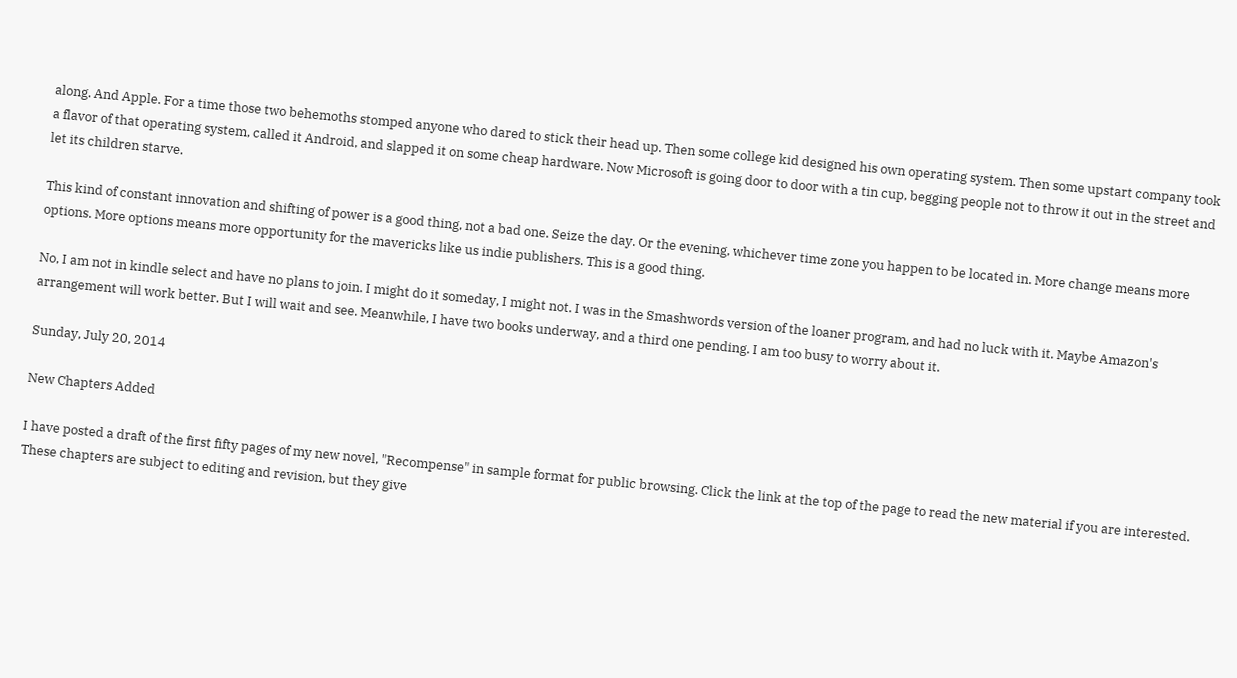along. And Apple. For a time those two behemoths stomped anyone who dared to stick their head up. Then some college kid designed his own operating system. Then some upstart company took a flavor of that operating system, called it Android, and slapped it on some cheap hardware. Now Microsoft is going door to door with a tin cup, begging people not to throw it out in the street and let its children starve.

This kind of constant innovation and shifting of power is a good thing, not a bad one. Seize the day. Or the evening, whichever time zone you happen to be located in. More change means more options. More options means more opportunity for the mavericks like us indie publishers. This is a good thing.

No, I am not in kindle select and have no plans to join. I might do it someday, I might not. I was in the Smashwords version of the loaner program, and had no luck with it. Maybe Amazon's arrangement will work better. But I will wait and see. Meanwhile, I have two books underway, and a third one pending. I am too busy to worry about it.

Sunday, July 20, 2014

New Chapters Added

I have posted a draft of the first fifty pages of my new novel, "Recompense" in sample format for public browsing. Click the link at the top of the page to read the new material if you are interested. These chapters are subject to editing and revision, but they give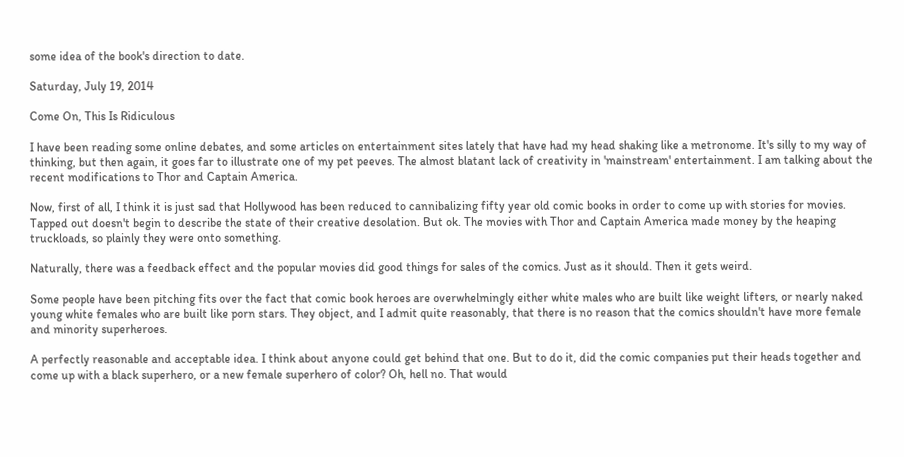some idea of the book's direction to date.

Saturday, July 19, 2014

Come On, This Is Ridiculous

I have been reading some online debates, and some articles on entertainment sites lately that have had my head shaking like a metronome. It's silly to my way of thinking, but then again, it goes far to illustrate one of my pet peeves. The almost blatant lack of creativity in 'mainstream' entertainment. I am talking about the recent modifications to Thor and Captain America.

Now, first of all, I think it is just sad that Hollywood has been reduced to cannibalizing fifty year old comic books in order to come up with stories for movies. Tapped out doesn't begin to describe the state of their creative desolation. But ok. The movies with Thor and Captain America made money by the heaping truckloads, so plainly they were onto something.

Naturally, there was a feedback effect and the popular movies did good things for sales of the comics. Just as it should. Then it gets weird.

Some people have been pitching fits over the fact that comic book heroes are overwhelmingly either white males who are built like weight lifters, or nearly naked young white females who are built like porn stars. They object, and I admit quite reasonably, that there is no reason that the comics shouldn't have more female and minority superheroes.

A perfectly reasonable and acceptable idea. I think about anyone could get behind that one. But to do it, did the comic companies put their heads together and come up with a black superhero, or a new female superhero of color? Oh, hell no. That would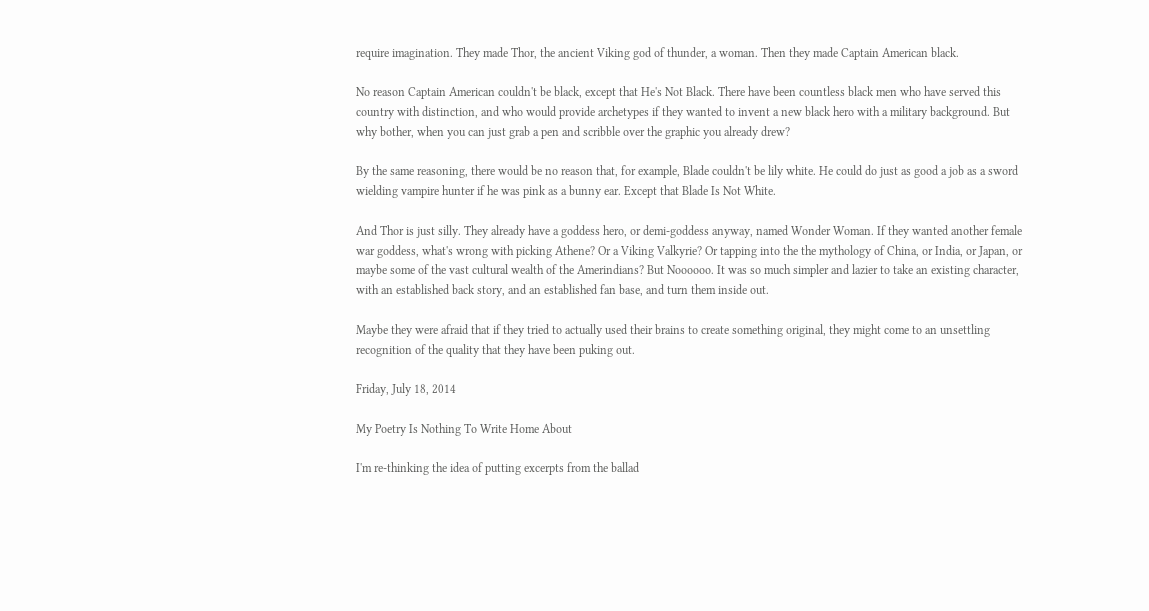require imagination. They made Thor, the ancient Viking god of thunder, a woman. Then they made Captain American black.

No reason Captain American couldn't be black, except that He's Not Black. There have been countless black men who have served this country with distinction, and who would provide archetypes if they wanted to invent a new black hero with a military background. But why bother, when you can just grab a pen and scribble over the graphic you already drew?

By the same reasoning, there would be no reason that, for example, Blade couldn't be lily white. He could do just as good a job as a sword wielding vampire hunter if he was pink as a bunny ear. Except that Blade Is Not White.

And Thor is just silly. They already have a goddess hero, or demi-goddess anyway, named Wonder Woman. If they wanted another female war goddess, what's wrong with picking Athene? Or a Viking Valkyrie? Or tapping into the the mythology of China, or India, or Japan, or maybe some of the vast cultural wealth of the Amerindians? But Noooooo. It was so much simpler and lazier to take an existing character, with an established back story, and an established fan base, and turn them inside out.

Maybe they were afraid that if they tried to actually used their brains to create something original, they might come to an unsettling recognition of the quality that they have been puking out.

Friday, July 18, 2014

My Poetry Is Nothing To Write Home About

I'm re-thinking the idea of putting excerpts from the ballad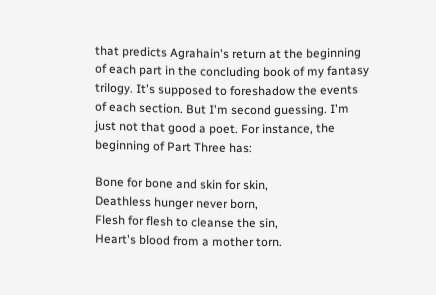that predicts Agrahain's return at the beginning of each part in the concluding book of my fantasy trilogy. It's supposed to foreshadow the events of each section. But I'm second guessing. I'm just not that good a poet. For instance, the beginning of Part Three has:

Bone for bone and skin for skin,
Deathless hunger never born,
Flesh for flesh to cleanse the sin,
Heart's blood from a mother torn.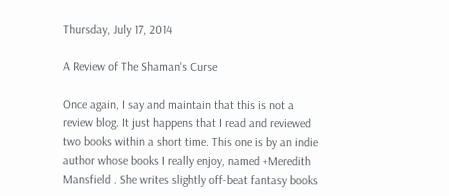Thursday, July 17, 2014

A Review of The Shaman's Curse

Once again, I say and maintain that this is not a review blog. It just happens that I read and reviewed two books within a short time. This one is by an indie author whose books I really enjoy, named +Meredith Mansfield . She writes slightly off-beat fantasy books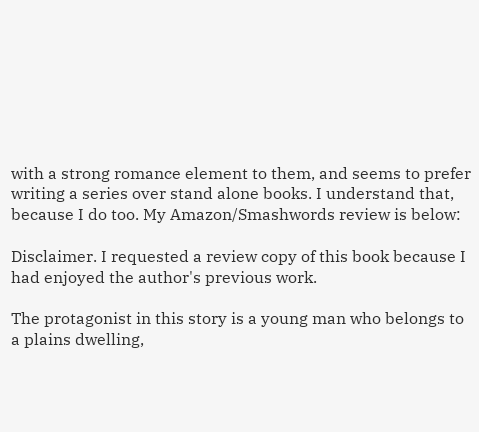with a strong romance element to them, and seems to prefer writing a series over stand alone books. I understand that, because I do too. My Amazon/Smashwords review is below:

Disclaimer. I requested a review copy of this book because I had enjoyed the author's previous work.

The protagonist in this story is a young man who belongs to a plains dwelling,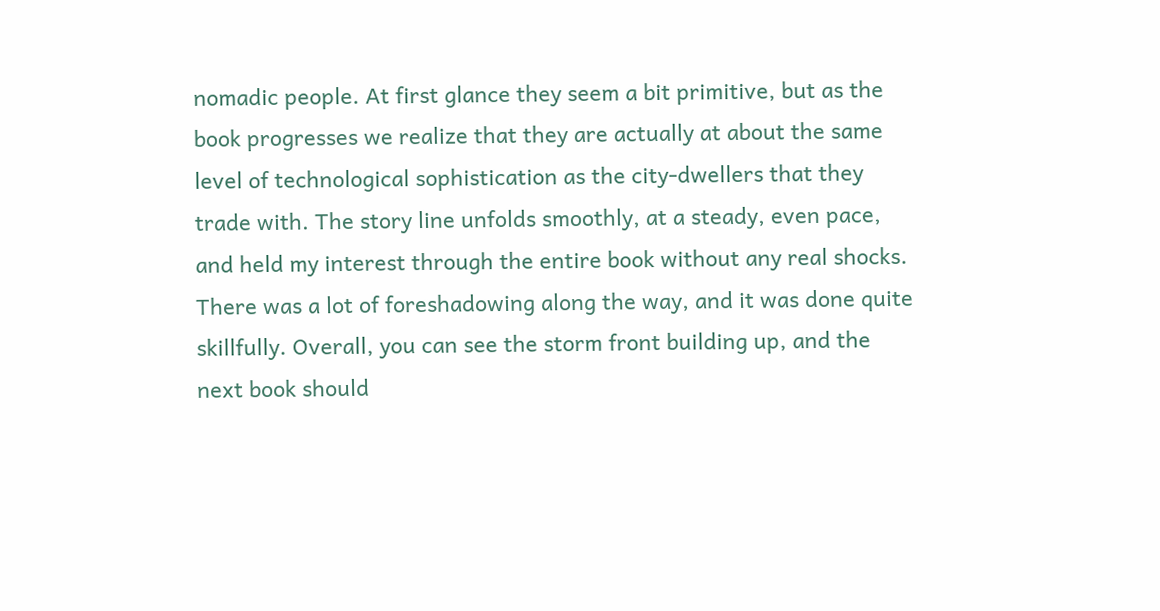nomadic people. At first glance they seem a bit primitive, but as the book progresses we realize that they are actually at about the same level of technological sophistication as the city-dwellers that they trade with. The story line unfolds smoothly, at a steady, even pace, and held my interest through the entire book without any real shocks. There was a lot of foreshadowing along the way, and it was done quite skillfully. Overall, you can see the storm front building up, and the next book should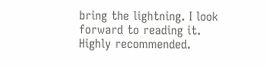bring the lightning. I look forward to reading it. Highly recommended.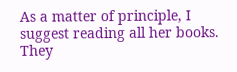As a matter of principle, I suggest reading all her books. They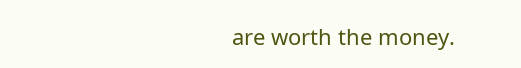are worth the money.